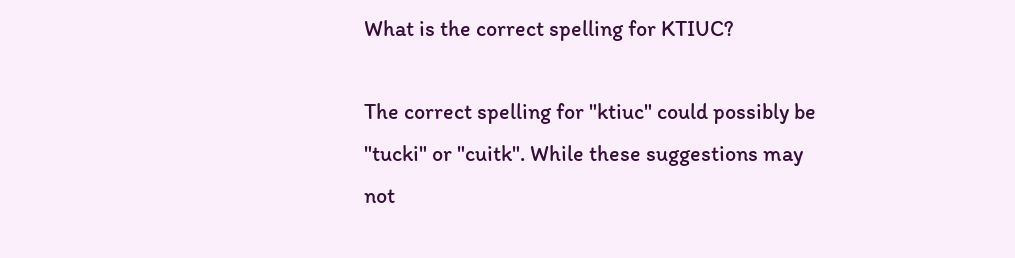What is the correct spelling for KTIUC?

The correct spelling for "ktiuc" could possibly be "tucki" or "cuitk". While these suggestions may not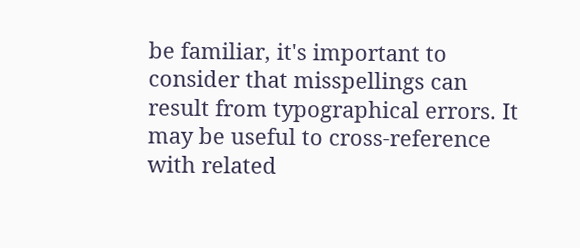be familiar, it's important to consider that misspellings can result from typographical errors. It may be useful to cross-reference with related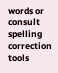words or consult spelling correction tools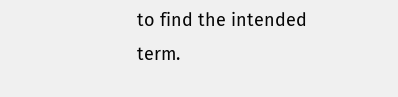to find the intended term.